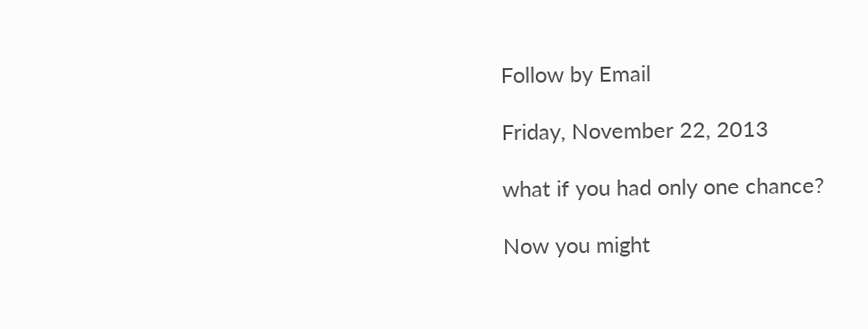Follow by Email

Friday, November 22, 2013

what if you had only one chance?

Now you might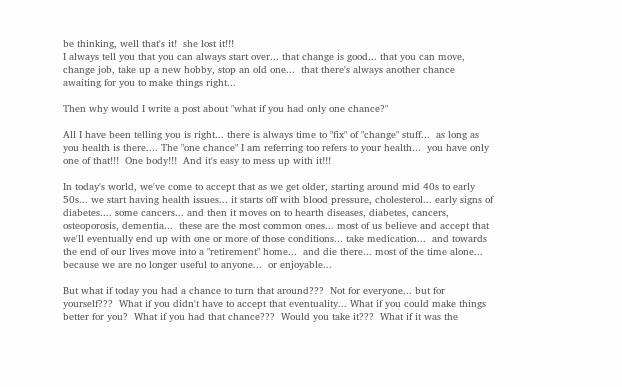be thinking, well that's it!  she lost it!!!
I always tell you that you can always start over... that change is good... that you can move, change job, take up a new hobby, stop an old one...  that there's always another chance awaiting for you to make things right...

Then why would I write a post about "what if you had only one chance?"

All I have been telling you is right... there is always time to "fix" of "change" stuff...  as long as you health is there.... The "one chance" I am referring too refers to your health...  you have only one of that!!!  One body!!!  And it's easy to mess up with it!!!

In today's world, we've come to accept that as we get older, starting around mid 40s to early 50s... we start having health issues... it starts off with blood pressure, cholesterol... early signs of diabetes.... some cancers... and then it moves on to hearth diseases, diabetes, cancers, osteoporosis, dementia...  these are the most common ones... most of us believe and accept that we'll eventually end up with one or more of those conditions... take medication...  and towards the end of our lives move into a "retirement" home...  and die there... most of the time alone... because we are no longer useful to anyone...  or enjoyable...

But what if today you had a chance to turn that around???  Not for everyone... but for yourself???  What if you didn't have to accept that eventuality... What if you could make things better for you?  What if you had that chance???  Would you take it???  What if it was the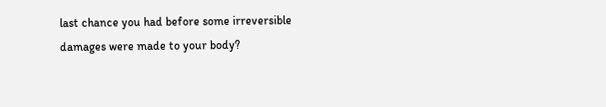last chance you had before some irreversible damages were made to your body?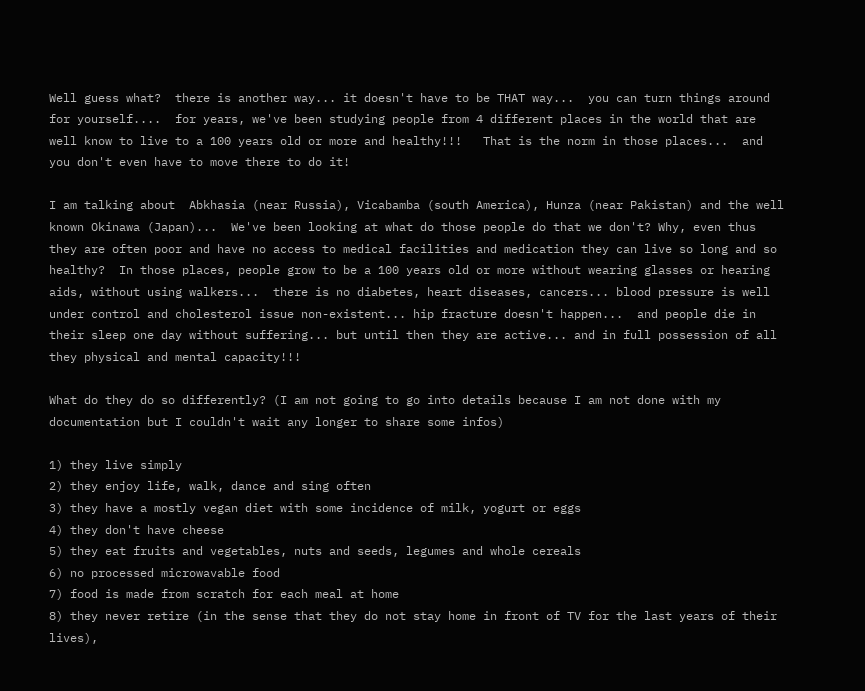Well guess what?  there is another way... it doesn't have to be THAT way...  you can turn things around for yourself....  for years, we've been studying people from 4 different places in the world that are well know to live to a 100 years old or more and healthy!!!   That is the norm in those places...  and you don't even have to move there to do it!

I am talking about  Abkhasia (near Russia), Vicabamba (south America), Hunza (near Pakistan) and the well known Okinawa (Japan)...  We've been looking at what do those people do that we don't? Why, even thus they are often poor and have no access to medical facilities and medication they can live so long and so healthy?  In those places, people grow to be a 100 years old or more without wearing glasses or hearing aids, without using walkers...  there is no diabetes, heart diseases, cancers... blood pressure is well under control and cholesterol issue non-existent... hip fracture doesn't happen...  and people die in their sleep one day without suffering... but until then they are active... and in full possession of all they physical and mental capacity!!!

What do they do so differently? (I am not going to go into details because I am not done with my documentation but I couldn't wait any longer to share some infos)

1) they live simply
2) they enjoy life, walk, dance and sing often
3) they have a mostly vegan diet with some incidence of milk, yogurt or eggs
4) they don't have cheese
5) they eat fruits and vegetables, nuts and seeds, legumes and whole cereals
6) no processed microwavable food
7) food is made from scratch for each meal at home
8) they never retire (in the sense that they do not stay home in front of TV for the last years of their lives),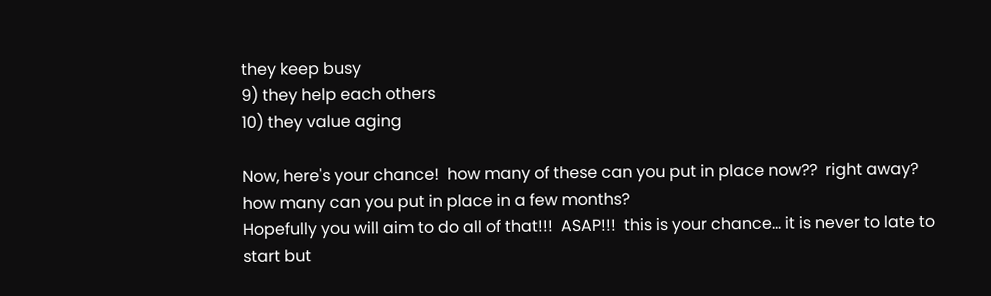they keep busy
9) they help each others
10) they value aging

Now, here's your chance!  how many of these can you put in place now??  right away?  how many can you put in place in a few months?
Hopefully you will aim to do all of that!!!  ASAP!!!  this is your chance... it is never to late to start but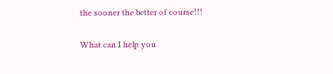the sooner the better of course!!!

What can I help you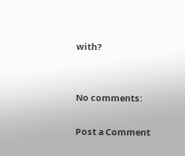with?


No comments:

Post a Comment